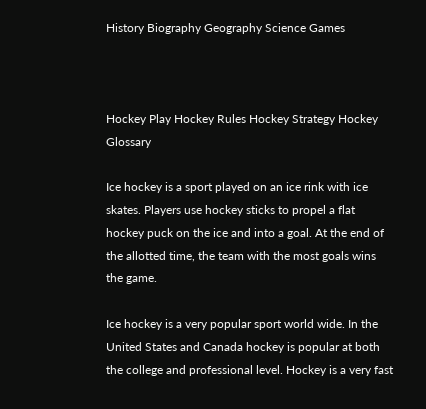History Biography Geography Science Games



Hockey Play Hockey Rules Hockey Strategy Hockey Glossary

Ice hockey is a sport played on an ice rink with ice skates. Players use hockey sticks to propel a flat hockey puck on the ice and into a goal. At the end of the allotted time, the team with the most goals wins the game.

Ice hockey is a very popular sport world wide. In the United States and Canada hockey is popular at both the college and professional level. Hockey is a very fast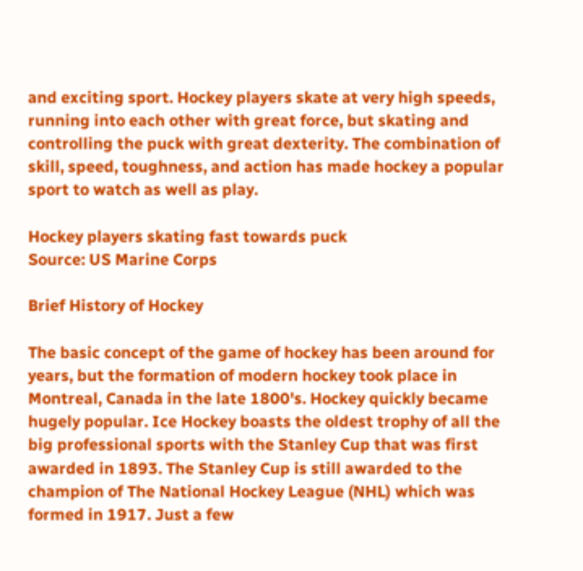and exciting sport. Hockey players skate at very high speeds, running into each other with great force, but skating and controlling the puck with great dexterity. The combination of skill, speed, toughness, and action has made hockey a popular sport to watch as well as play.

Hockey players skating fast towards puck
Source: US Marine Corps

Brief History of Hockey

The basic concept of the game of hockey has been around for years, but the formation of modern hockey took place in Montreal, Canada in the late 1800's. Hockey quickly became hugely popular. Ice Hockey boasts the oldest trophy of all the big professional sports with the Stanley Cup that was first awarded in 1893. The Stanley Cup is still awarded to the champion of The National Hockey League (NHL) which was formed in 1917. Just a few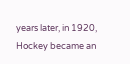years later, in 1920, Hockey became an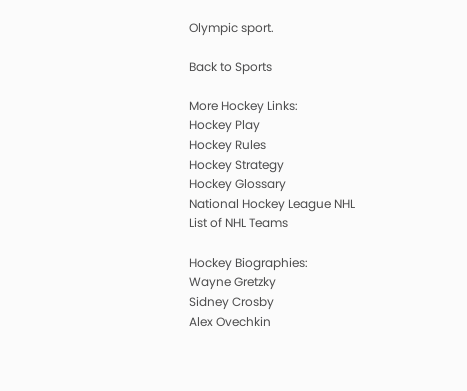Olympic sport.

Back to Sports

More Hockey Links:
Hockey Play
Hockey Rules
Hockey Strategy
Hockey Glossary
National Hockey League NHL
List of NHL Teams

Hockey Biographies:
Wayne Gretzky
Sidney Crosby
Alex Ovechkin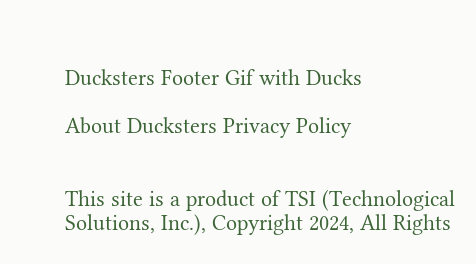Ducksters Footer Gif with Ducks

About Ducksters Privacy Policy


This site is a product of TSI (Technological Solutions, Inc.), Copyright 2024, All Rights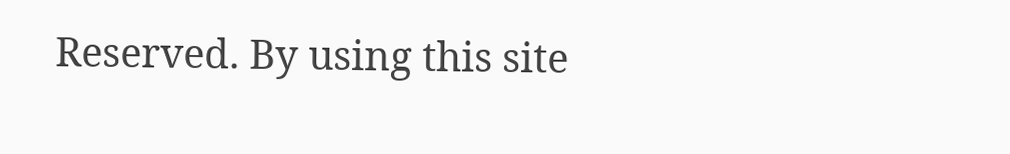Reserved. By using this site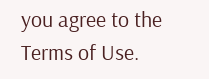you agree to the Terms of Use.